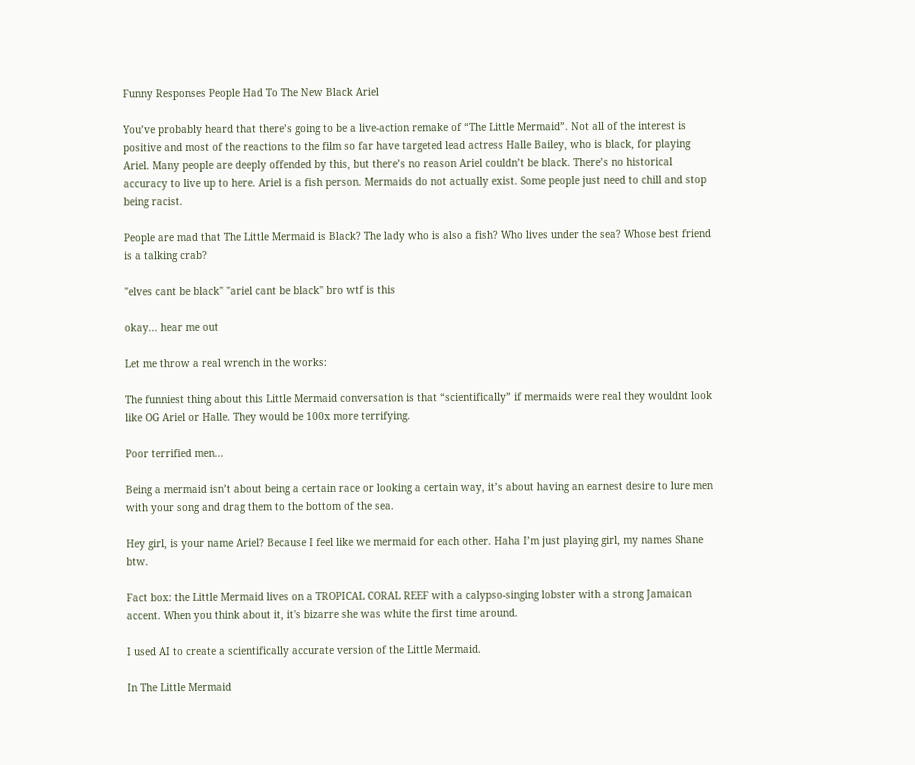Funny Responses People Had To The New Black Ariel

You’ve probably heard that there’s going to be a live-action remake of “The Little Mermaid”. Not all of the interest is positive and most of the reactions to the film so far have targeted lead actress Halle Bailey, who is black, for playing Ariel. Many people are deeply offended by this, but there’s no reason Ariel couldn’t be black. There’s no historical accuracy to live up to here. Ariel is a fish person. Mermaids do not actually exist. Some people just need to chill and stop being racist.

People are mad that The Little Mermaid is Black? The lady who is also a fish? Who lives under the sea? Whose best friend is a talking crab?

"elves cant be black" "ariel cant be black" bro wtf is this

okay... hear me out

Let me throw a real wrench in the works:

The funniest thing about this Little Mermaid conversation is that “scientifically” if mermaids were real they wouldnt look like OG Ariel or Halle. They would be 100x more terrifying.

Poor terrified men...

Being a mermaid isn’t about being a certain race or looking a certain way, it’s about having an earnest desire to lure men with your song and drag them to the bottom of the sea.

Hey girl, is your name Ariel? Because I feel like we mermaid for each other. Haha I’m just playing girl, my names Shane btw.

Fact box: the Little Mermaid lives on a TROPICAL CORAL REEF with a calypso-singing lobster with a strong Jamaican accent. When you think about it, it's bizarre she was white the first time around.

I used AI to create a scientifically accurate version of the Little Mermaid.

In The Little Mermaid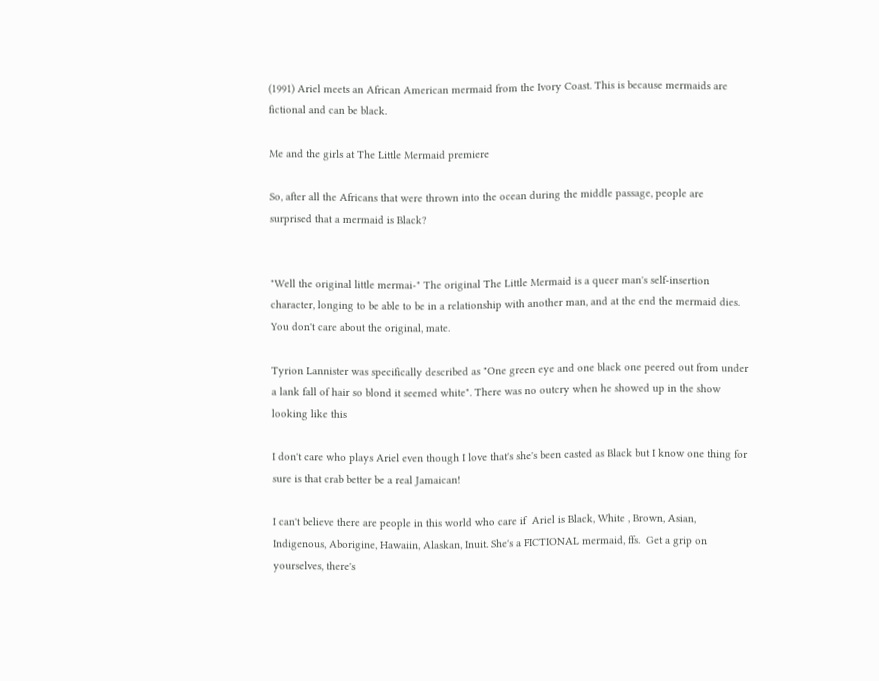(1991) Ariel meets an African American mermaid from the Ivory Coast. This is because mermaids are fictional and can be black.

Me and the girls at The Little Mermaid premiere

So, after all the Africans that were thrown into the ocean during the middle passage, people are surprised that a mermaid is Black?


"Well the original little mermai-" The original The Little Mermaid is a queer man's self-insertion character, longing to be able to be in a relationship with another man, and at the end the mermaid dies. You don't care about the original, mate.

Tyrion Lannister was specifically described as "One green eye and one black one peered out from under a lank fall of hair so blond it seemed white". There was no outcry when he showed up in the show looking like this

I don't care who plays Ariel even though I love that's she's been casted as Black but I know one thing for sure is that crab better be a real Jamaican!

I can't believe there are people in this world who care if  Ariel is Black, White , Brown, Asian, Indigenous, Aborigine, Hawaiin, Alaskan, Inuit. She's a FICTIONAL mermaid, ffs.  Get a grip on yourselves, there's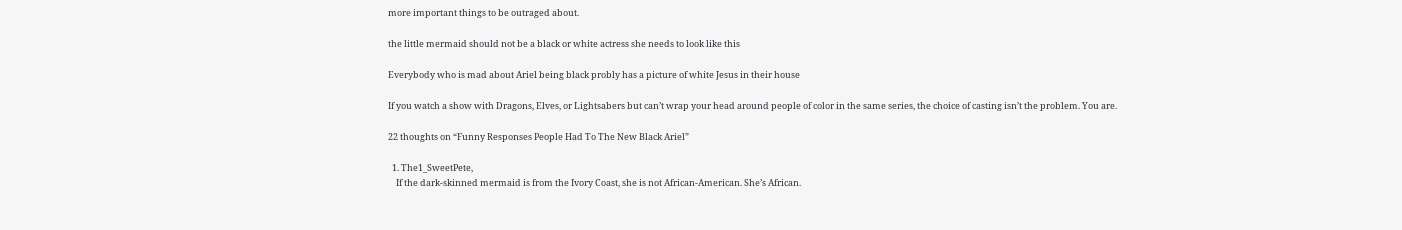more important things to be outraged about.

the little mermaid should not be a black or white actress she needs to look like this

Everybody who is mad about Ariel being black probly has a picture of white Jesus in their house

If you watch a show with Dragons, Elves, or Lightsabers but can’t wrap your head around people of color in the same series, the choice of casting isn’t the problem. You are.

22 thoughts on “Funny Responses People Had To The New Black Ariel”

  1. The1_SweetPete,
    If the dark-skinned mermaid is from the Ivory Coast, she is not African-American. She’s African.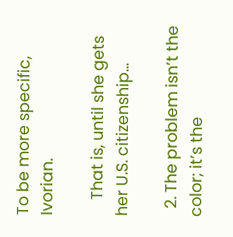To be more specific, Ivorian.

    That is, until she gets her U.S. citizenship…

  2. The problem isn’t the color; it’s the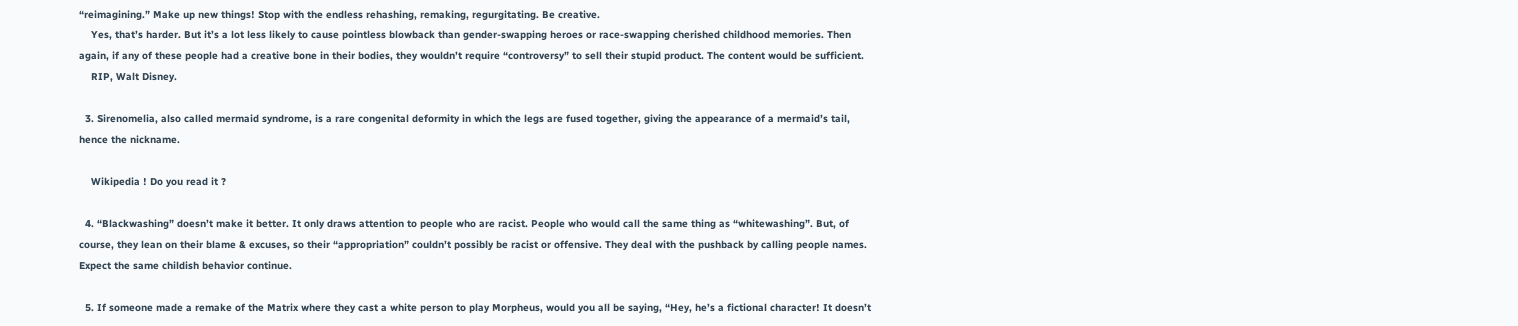“reimagining.” Make up new things! Stop with the endless rehashing, remaking, regurgitating. Be creative.
    Yes, that’s harder. But it’s a lot less likely to cause pointless blowback than gender-swapping heroes or race-swapping cherished childhood memories. Then again, if any of these people had a creative bone in their bodies, they wouldn’t require “controversy” to sell their stupid product. The content would be sufficient.
    RIP, Walt Disney.

  3. Sirenomelia, also called mermaid syndrome, is a rare congenital deformity in which the legs are fused together, giving the appearance of a mermaid’s tail, hence the nickname.

    Wikipedia ! Do you read it ?

  4. “Blackwashing” doesn’t make it better. It only draws attention to people who are racist. People who would call the same thing as “whitewashing”. But, of course, they lean on their blame & excuses, so their “appropriation” couldn’t possibly be racist or offensive. They deal with the pushback by calling people names. Expect the same childish behavior continue.

  5. If someone made a remake of the Matrix where they cast a white person to play Morpheus, would you all be saying, “Hey, he’s a fictional character! It doesn’t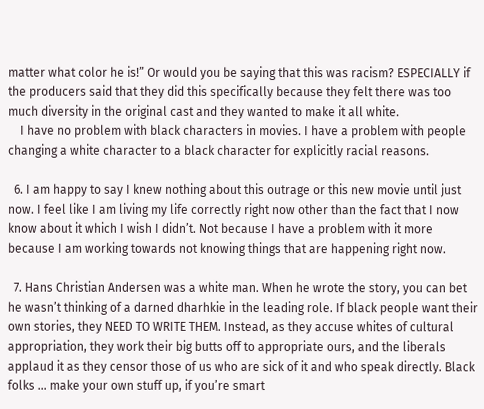matter what color he is!” Or would you be saying that this was racism? ESPECIALLY if the producers said that they did this specifically because they felt there was too much diversity in the original cast and they wanted to make it all white.
    I have no problem with black characters in movies. I have a problem with people changing a white character to a black character for explicitly racial reasons.

  6. I am happy to say I knew nothing about this outrage or this new movie until just now. I feel like I am living my life correctly right now other than the fact that I now know about it which I wish I didn’t. Not because I have a problem with it more because I am working towards not knowing things that are happening right now.

  7. Hans Christian Andersen was a white man. When he wrote the story, you can bet he wasn’t thinking of a darned dharhkie in the leading role. If black people want their own stories, they NEED TO WRITE THEM. Instead, as they accuse whites of cultural appropriation, they work their big butts off to appropriate ours, and the liberals applaud it as they censor those of us who are sick of it and who speak directly. Black folks … make your own stuff up, if you’re smart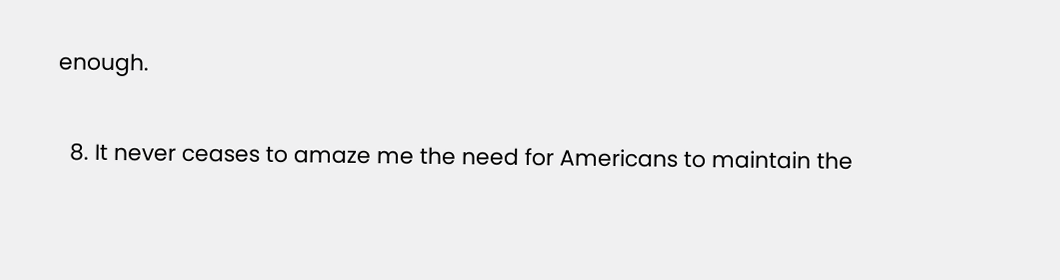enough.

  8. It never ceases to amaze me the need for Americans to maintain the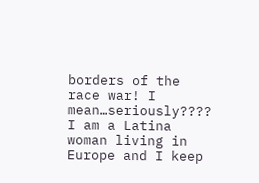borders of the race war! I mean…seriously???? I am a Latina woman living in Europe and I keep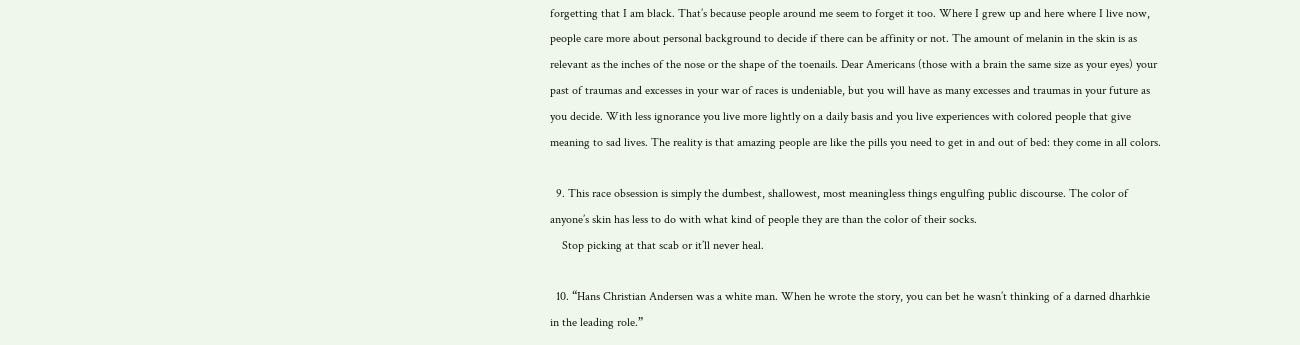forgetting that I am black. That’s because people around me seem to forget it too. Where I grew up and here where I live now, people care more about personal background to decide if there can be affinity or not. The amount of melanin in the skin is as relevant as the inches of the nose or the shape of the toenails. Dear Americans (those with a brain the same size as your eyes) your past of traumas and excesses in your war of races is undeniable, but you will have as many excesses and traumas in your future as you decide. With less ignorance you live more lightly on a daily basis and you live experiences with colored people that give meaning to sad lives. The reality is that amazing people are like the pills you need to get in and out of bed: they come in all colors.

  9. This race obsession is simply the dumbest, shallowest, most meaningless things engulfing public discourse. The color of anyone’s skin has less to do with what kind of people they are than the color of their socks.
    Stop picking at that scab or it’ll never heal.

  10. “Hans Christian Andersen was a white man. When he wrote the story, you can bet he wasn’t thinking of a darned dharhkie in the leading role.”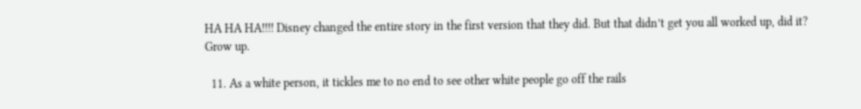HA HA HA!!!! Disney changed the entire story in the first version that they did. But that didn’t get you all worked up, did it? Grow up.

  11. As a white person, it tickles me to no end to see other white people go off the rails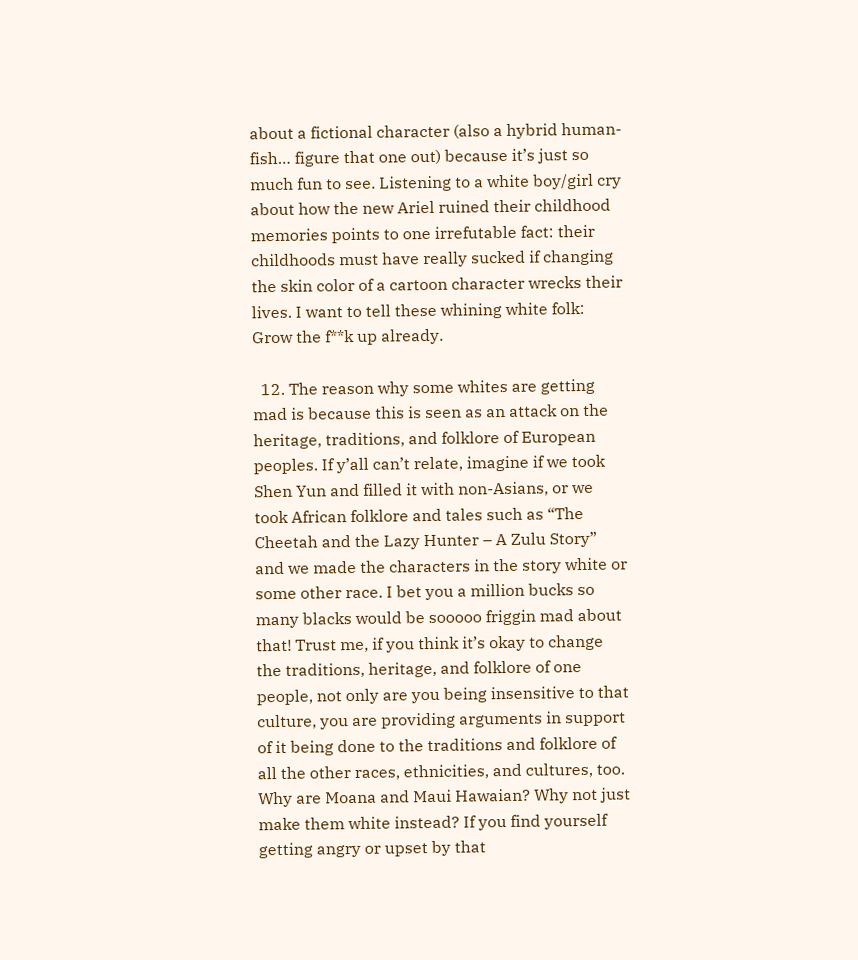about a fictional character (also a hybrid human-fish… figure that one out) because it’s just so much fun to see. Listening to a white boy/girl cry about how the new Ariel ruined their childhood memories points to one irrefutable fact: their childhoods must have really sucked if changing the skin color of a cartoon character wrecks their lives. I want to tell these whining white folk: Grow the f**k up already.

  12. The reason why some whites are getting mad is because this is seen as an attack on the heritage, traditions, and folklore of European peoples. If y’all can’t relate, imagine if we took Shen Yun and filled it with non-Asians, or we took African folklore and tales such as “The Cheetah and the Lazy Hunter – A Zulu Story” and we made the characters in the story white or some other race. I bet you a million bucks so many blacks would be sooooo friggin mad about that! Trust me, if you think it’s okay to change the traditions, heritage, and folklore of one people, not only are you being insensitive to that culture, you are providing arguments in support of it being done to the traditions and folklore of all the other races, ethnicities, and cultures, too. Why are Moana and Maui Hawaian? Why not just make them white instead? If you find yourself getting angry or upset by that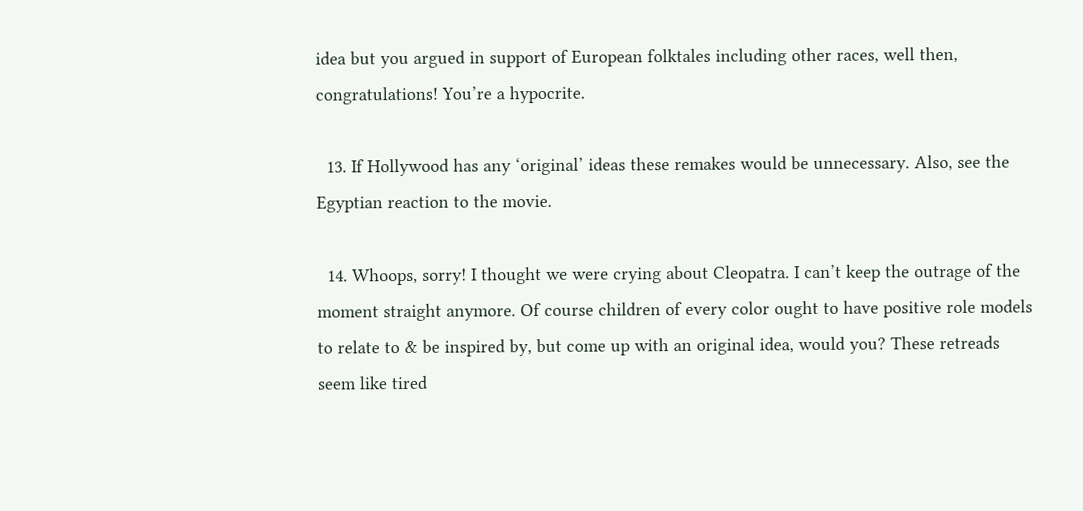idea but you argued in support of European folktales including other races, well then, congratulations! You’re a hypocrite.

  13. If Hollywood has any ‘original’ ideas these remakes would be unnecessary. Also, see the Egyptian reaction to the movie.

  14. Whoops, sorry! I thought we were crying about Cleopatra. I can’t keep the outrage of the moment straight anymore. Of course children of every color ought to have positive role models to relate to & be inspired by, but come up with an original idea, would you? These retreads seem like tired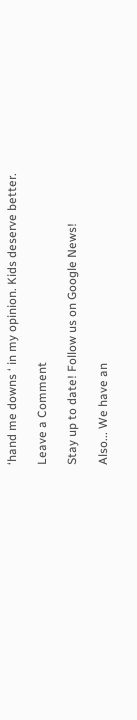‘hand me downs ‘ in my opinion. Kids deserve better.

Leave a Comment

Stay up to date! Follow us on Google News!

Also... We have an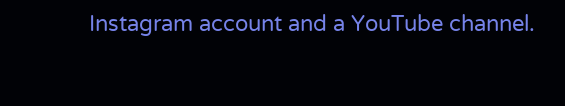Instagram account and a YouTube channel.